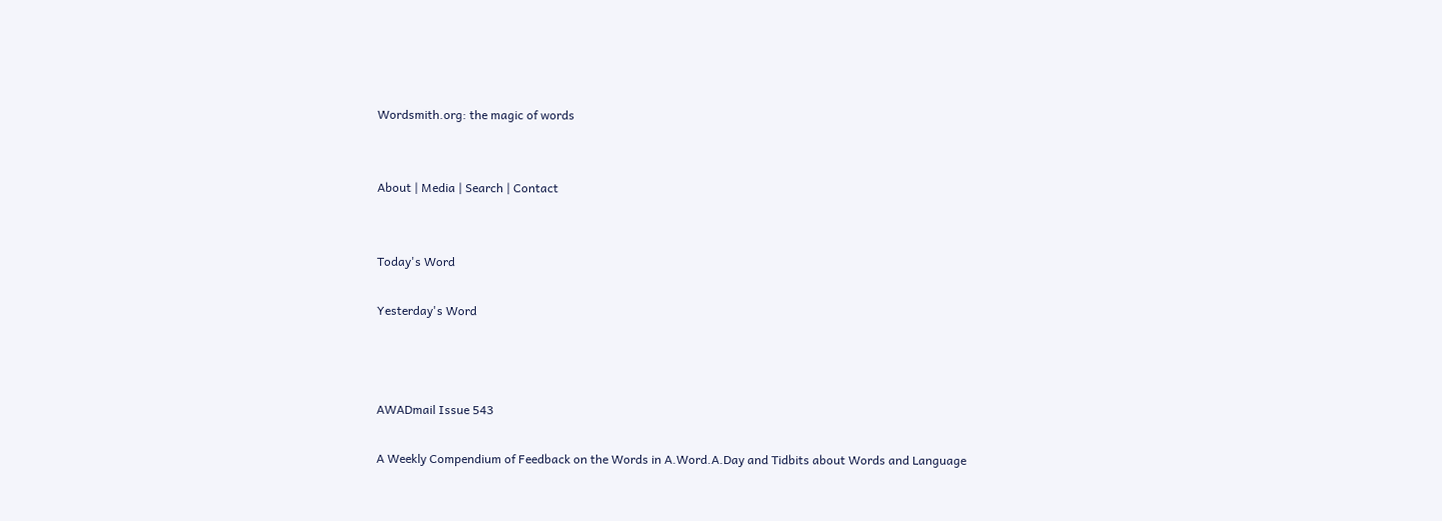Wordsmith.org: the magic of words


About | Media | Search | Contact


Today's Word

Yesterday's Word



AWADmail Issue 543

A Weekly Compendium of Feedback on the Words in A.Word.A.Day and Tidbits about Words and Language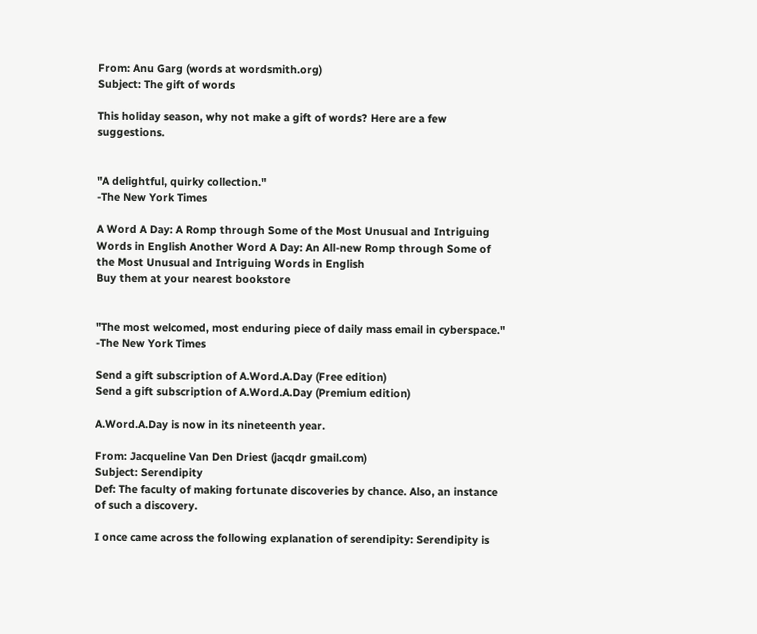From: Anu Garg (words at wordsmith.org)
Subject: The gift of words

This holiday season, why not make a gift of words? Here are a few suggestions.


"A delightful, quirky collection."
-The New York Times

A Word A Day: A Romp through Some of the Most Unusual and Intriguing Words in English Another Word A Day: An All-new Romp through Some of the Most Unusual and Intriguing Words in English
Buy them at your nearest bookstore


"The most welcomed, most enduring piece of daily mass email in cyberspace."
-The New York Times

Send a gift subscription of A.Word.A.Day (Free edition)
Send a gift subscription of A.Word.A.Day (Premium edition)

A.Word.A.Day is now in its nineteenth year.

From: Jacqueline Van Den Driest (jacqdr gmail.com)
Subject: Serendipity
Def: The faculty of making fortunate discoveries by chance. Also, an instance of such a discovery.

I once came across the following explanation of serendipity: Serendipity is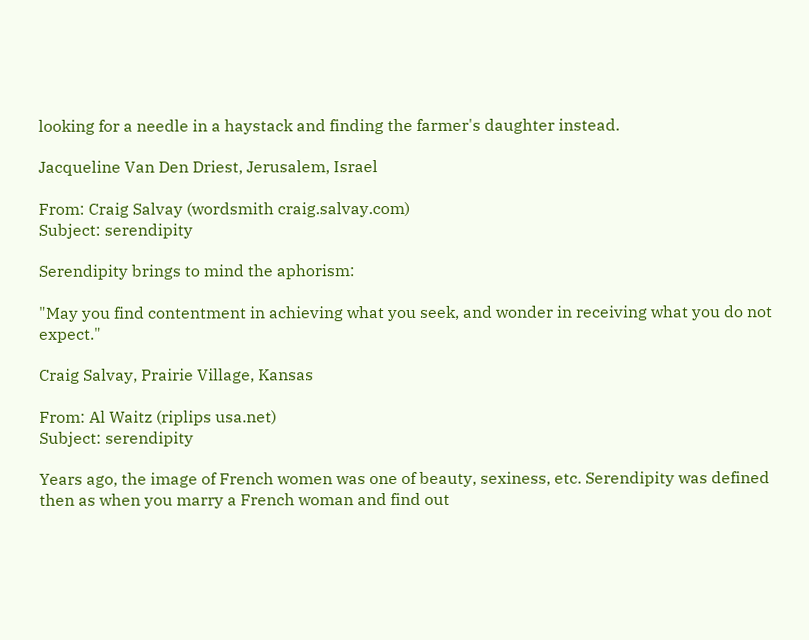looking for a needle in a haystack and finding the farmer's daughter instead.

Jacqueline Van Den Driest, Jerusalem, Israel

From: Craig Salvay (wordsmith craig.salvay.com)
Subject: serendipity

Serendipity brings to mind the aphorism:

"May you find contentment in achieving what you seek, and wonder in receiving what you do not expect."

Craig Salvay, Prairie Village, Kansas

From: Al Waitz (riplips usa.net)
Subject: serendipity

Years ago, the image of French women was one of beauty, sexiness, etc. Serendipity was defined then as when you marry a French woman and find out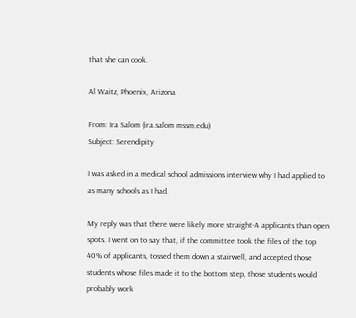that she can cook.

Al Waitz, Phoenix, Arizona

From: Ira Salom (ira.salom mssm.edu)
Subject: Serendipity

I was asked in a medical school admissions interview why I had applied to as many schools as I had.

My reply was that there were likely more straight-A applicants than open spots. I went on to say that, if the committee took the files of the top 40% of applicants, tossed them down a stairwell, and accepted those students whose files made it to the bottom step, those students would probably work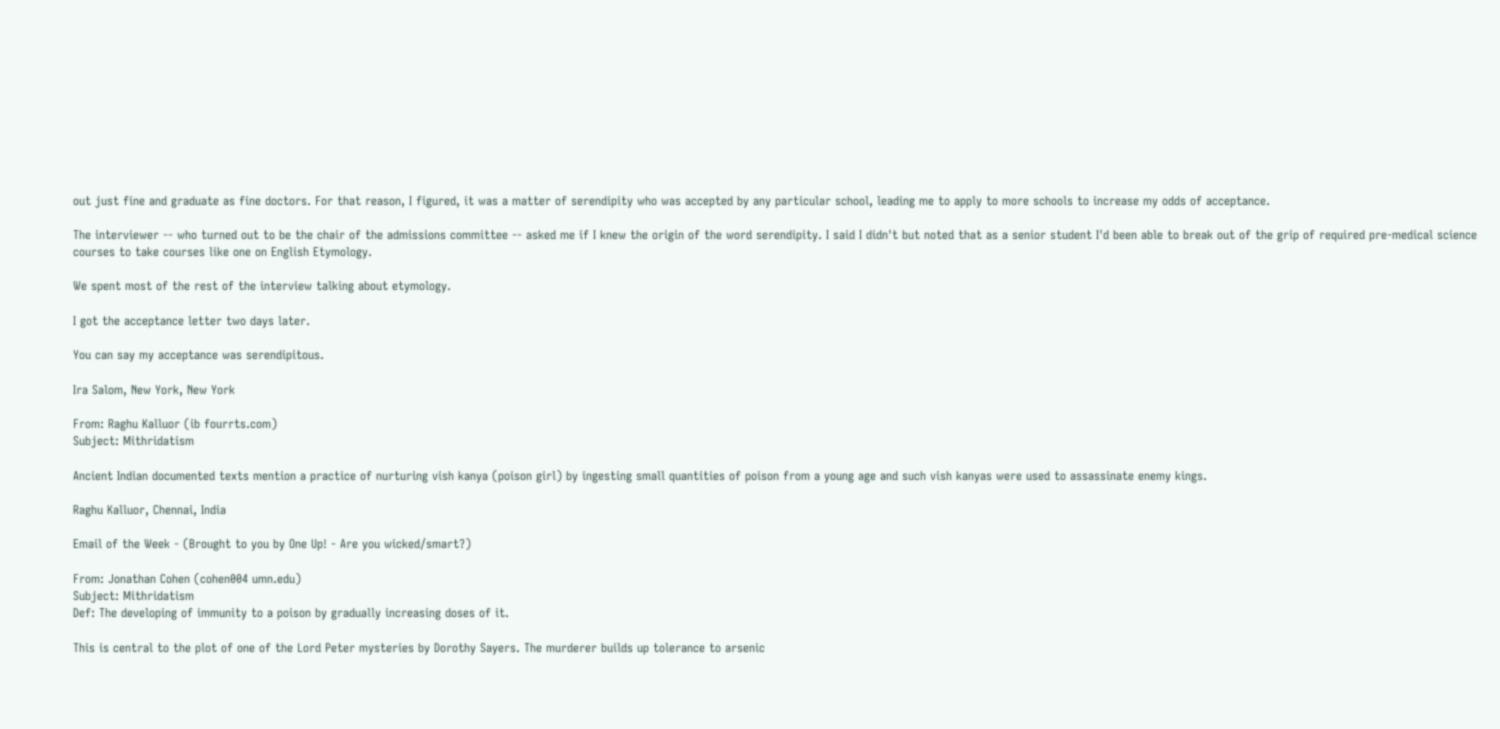out just fine and graduate as fine doctors. For that reason, I figured, it was a matter of serendipity who was accepted by any particular school, leading me to apply to more schools to increase my odds of acceptance.

The interviewer -- who turned out to be the chair of the admissions committee -- asked me if I knew the origin of the word serendipity. I said I didn't but noted that as a senior student I'd been able to break out of the grip of required pre-medical science courses to take courses like one on English Etymology.

We spent most of the rest of the interview talking about etymology.

I got the acceptance letter two days later.

You can say my acceptance was serendipitous.

Ira Salom, New York, New York

From: Raghu Kalluor (ib fourrts.com)
Subject: Mithridatism

Ancient Indian documented texts mention a practice of nurturing vish kanya (poison girl) by ingesting small quantities of poison from a young age and such vish kanyas were used to assassinate enemy kings.

Raghu Kalluor, Chennai, India

Email of the Week - (Brought to you by One Up! - Are you wicked/smart?)

From: Jonathan Cohen (cohen004 umn.edu)
Subject: Mithridatism
Def: The developing of immunity to a poison by gradually increasing doses of it.

This is central to the plot of one of the Lord Peter mysteries by Dorothy Sayers. The murderer builds up tolerance to arsenic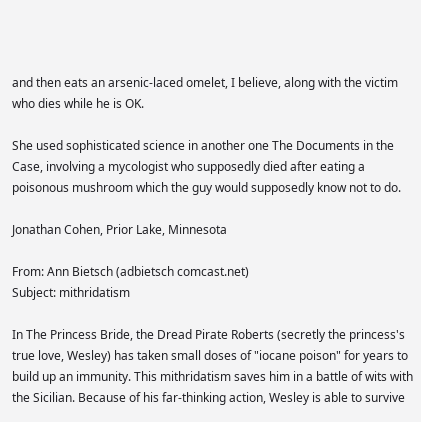and then eats an arsenic-laced omelet, I believe, along with the victim who dies while he is OK.

She used sophisticated science in another one The Documents in the Case, involving a mycologist who supposedly died after eating a poisonous mushroom which the guy would supposedly know not to do.

Jonathan Cohen, Prior Lake, Minnesota

From: Ann Bietsch (adbietsch comcast.net)
Subject: mithridatism

In The Princess Bride, the Dread Pirate Roberts (secretly the princess's true love, Wesley) has taken small doses of "iocane poison" for years to build up an immunity. This mithridatism saves him in a battle of wits with the Sicilian. Because of his far-thinking action, Wesley is able to survive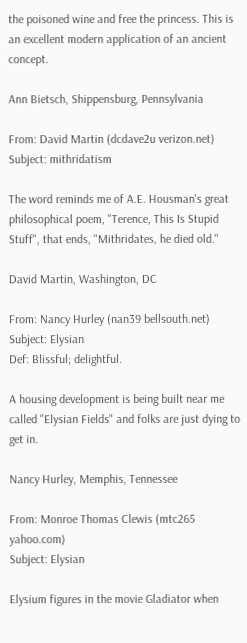the poisoned wine and free the princess. This is an excellent modern application of an ancient concept.

Ann Bietsch, Shippensburg, Pennsylvania

From: David Martin (dcdave2u verizon.net)
Subject: mithridatism

The word reminds me of A.E. Housman's great philosophical poem, "Terence, This Is Stupid Stuff", that ends, "Mithridates, he died old."

David Martin, Washington, DC

From: Nancy Hurley (nan39 bellsouth.net)
Subject: Elysian
Def: Blissful; delightful.

A housing development is being built near me called "Elysian Fields" and folks are just dying to get in.

Nancy Hurley, Memphis, Tennessee

From: Monroe Thomas Clewis (mtc265 yahoo.com)
Subject: Elysian

Elysium figures in the movie Gladiator when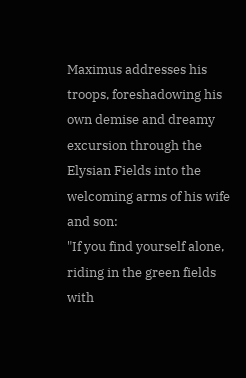Maximus addresses his troops, foreshadowing his own demise and dreamy excursion through the Elysian Fields into the welcoming arms of his wife and son:
"If you find yourself alone, riding in the green fields with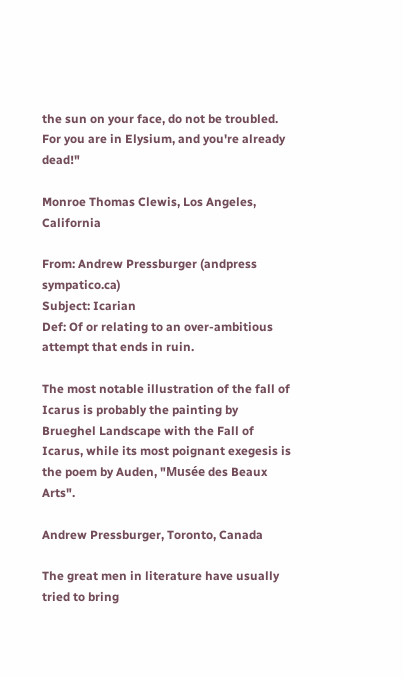the sun on your face, do not be troubled. For you are in Elysium, and you're already dead!"

Monroe Thomas Clewis, Los Angeles, California

From: Andrew Pressburger (andpress sympatico.ca)
Subject: Icarian
Def: Of or relating to an over-ambitious attempt that ends in ruin.

The most notable illustration of the fall of Icarus is probably the painting by Brueghel Landscape with the Fall of Icarus, while its most poignant exegesis is the poem by Auden, "Musée des Beaux Arts".

Andrew Pressburger, Toronto, Canada

The great men in literature have usually tried to bring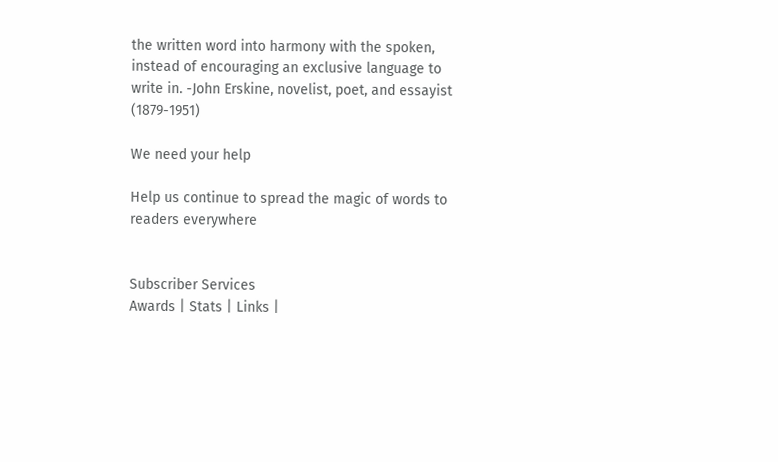the written word into harmony with the spoken, instead of encouraging an exclusive language to write in. -John Erskine, novelist, poet, and essayist (1879-1951)

We need your help

Help us continue to spread the magic of words to readers everywhere


Subscriber Services
Awards | Stats | Links |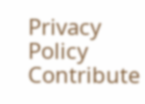Privacy Policy
Contribute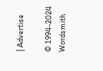| Advertise

© 1994-2024 Wordsmith